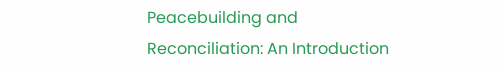Peacebuilding and Reconciliation: An Introduction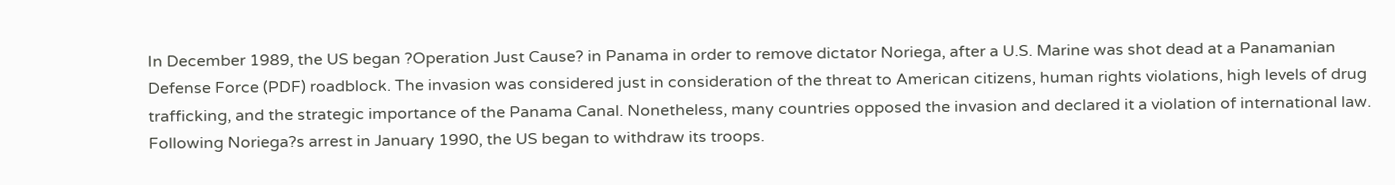In December 1989, the US began ?Operation Just Cause? in Panama in order to remove dictator Noriega, after a U.S. Marine was shot dead at a Panamanian Defense Force (PDF) roadblock. The invasion was considered just in consideration of the threat to American citizens, human rights violations, high levels of drug trafficking, and the strategic importance of the Panama Canal. Nonetheless, many countries opposed the invasion and declared it a violation of international law. Following Noriega?s arrest in January 1990, the US began to withdraw its troops.